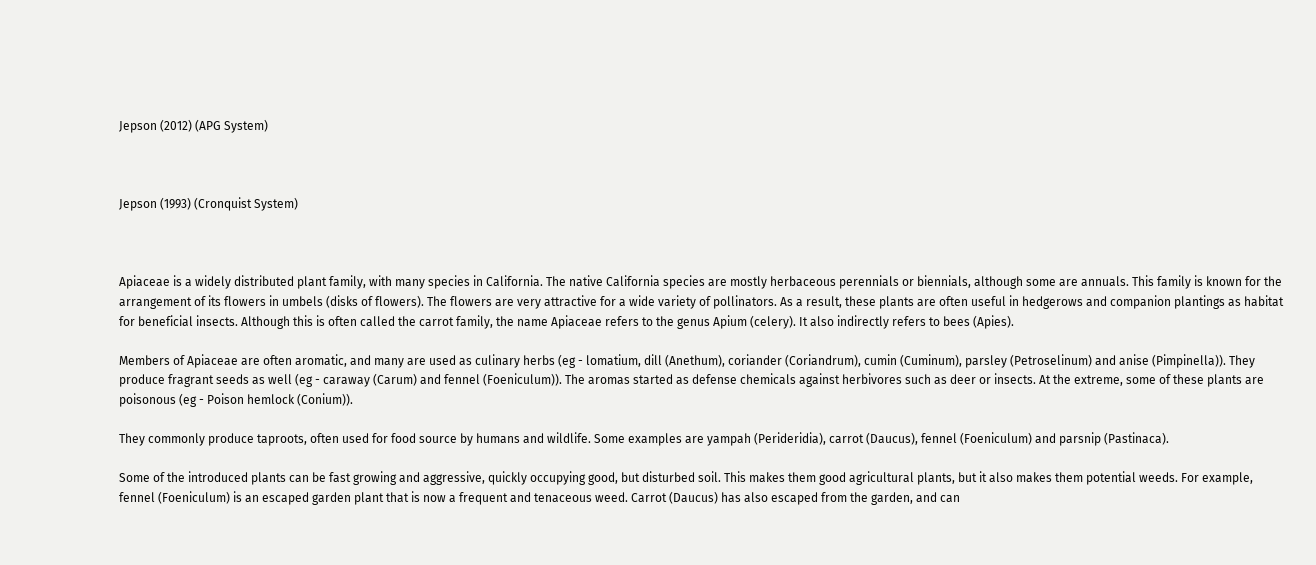Jepson (2012) (APG System)



Jepson (1993) (Cronquist System)



Apiaceae is a widely distributed plant family, with many species in California. The native California species are mostly herbaceous perennials or biennials, although some are annuals. This family is known for the arrangement of its flowers in umbels (disks of flowers). The flowers are very attractive for a wide variety of pollinators. As a result, these plants are often useful in hedgerows and companion plantings as habitat for beneficial insects. Although this is often called the carrot family, the name Apiaceae refers to the genus Apium (celery). It also indirectly refers to bees (Apies).

Members of Apiaceae are often aromatic, and many are used as culinary herbs (eg - lomatium, dill (Anethum), coriander (Coriandrum), cumin (Cuminum), parsley (Petroselinum) and anise (Pimpinella)). They produce fragrant seeds as well (eg - caraway (Carum) and fennel (Foeniculum)). The aromas started as defense chemicals against herbivores such as deer or insects. At the extreme, some of these plants are poisonous (eg - Poison hemlock (Conium)).

They commonly produce taproots, often used for food source by humans and wildlife. Some examples are yampah (Perideridia), carrot (Daucus), fennel (Foeniculum) and parsnip (Pastinaca).

Some of the introduced plants can be fast growing and aggressive, quickly occupying good, but disturbed soil. This makes them good agricultural plants, but it also makes them potential weeds. For example, fennel (Foeniculum) is an escaped garden plant that is now a frequent and tenaceous weed. Carrot (Daucus) has also escaped from the garden, and can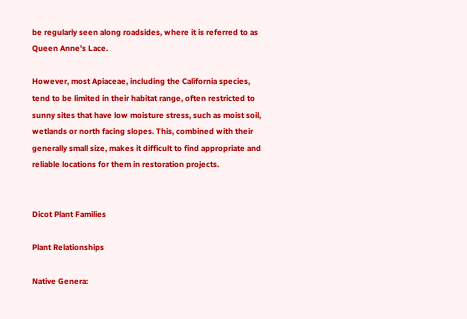be regularly seen along roadsides, where it is referred to as Queen Anne's Lace.

However, most Apiaceae, including the California species, tend to be limited in their habitat range, often restricted to sunny sites that have low moisture stress, such as moist soil, wetlands or north facing slopes. This, combined with their generally small size, makes it difficult to find appropriate and reliable locations for them in restoration projects.


Dicot Plant Families

Plant Relationships

Native Genera: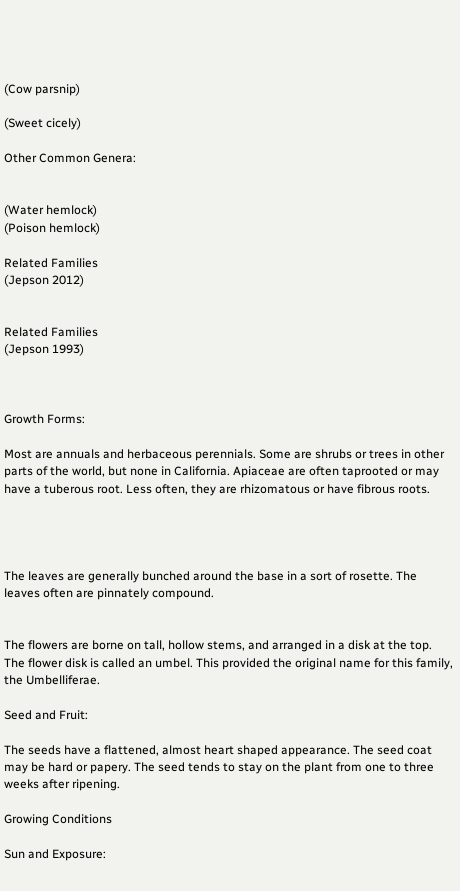(Cow parsnip)

(Sweet cicely)

Other Common Genera:


(Water hemlock)
(Poison hemlock)

Related Families
(Jepson 2012)


Related Families
(Jepson 1993)



Growth Forms:

Most are annuals and herbaceous perennials. Some are shrubs or trees in other parts of the world, but none in California. Apiaceae are often taprooted or may have a tuberous root. Less often, they are rhizomatous or have fibrous roots.




The leaves are generally bunched around the base in a sort of rosette. The leaves often are pinnately compound.


The flowers are borne on tall, hollow stems, and arranged in a disk at the top. The flower disk is called an umbel. This provided the original name for this family, the Umbelliferae.

Seed and Fruit:

The seeds have a flattened, almost heart shaped appearance. The seed coat may be hard or papery. The seed tends to stay on the plant from one to three weeks after ripening.

Growing Conditions

Sun and Exposure: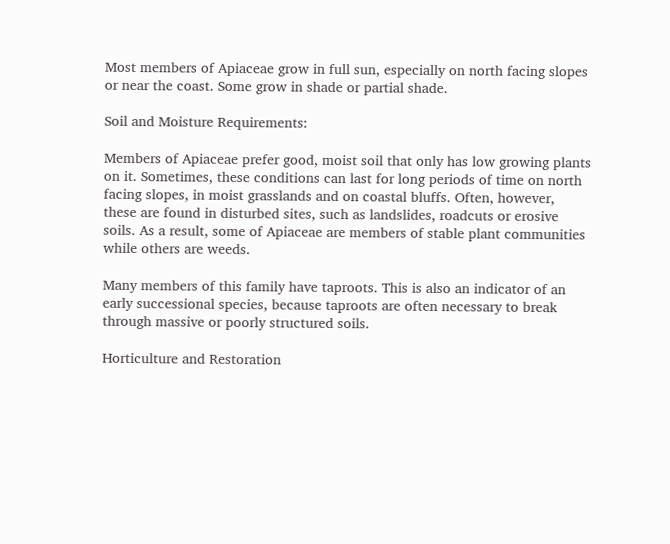Most members of Apiaceae grow in full sun, especially on north facing slopes or near the coast. Some grow in shade or partial shade.

Soil and Moisture Requirements:

Members of Apiaceae prefer good, moist soil that only has low growing plants on it. Sometimes, these conditions can last for long periods of time on north facing slopes, in moist grasslands and on coastal bluffs. Often, however, these are found in disturbed sites, such as landslides, roadcuts or erosive soils. As a result, some of Apiaceae are members of stable plant communities while others are weeds.

Many members of this family have taproots. This is also an indicator of an early successional species, because taproots are often necessary to break through massive or poorly structured soils.

Horticulture and Restoration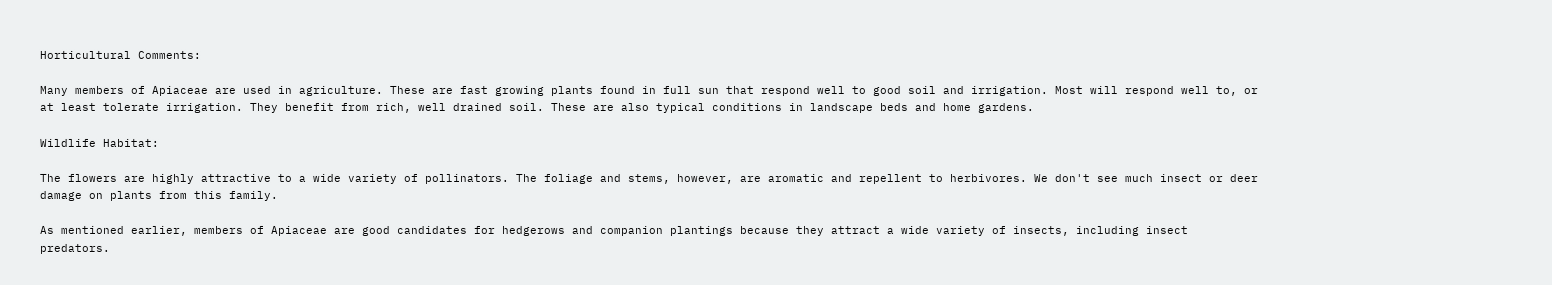Horticultural Comments:

Many members of Apiaceae are used in agriculture. These are fast growing plants found in full sun that respond well to good soil and irrigation. Most will respond well to, or at least tolerate irrigation. They benefit from rich, well drained soil. These are also typical conditions in landscape beds and home gardens.

Wildlife Habitat:

The flowers are highly attractive to a wide variety of pollinators. The foliage and stems, however, are aromatic and repellent to herbivores. We don't see much insect or deer damage on plants from this family.

As mentioned earlier, members of Apiaceae are good candidates for hedgerows and companion plantings because they attract a wide variety of insects, including insect predators.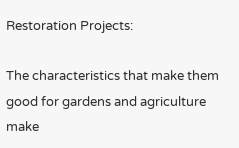Restoration Projects:

The characteristics that make them good for gardens and agriculture make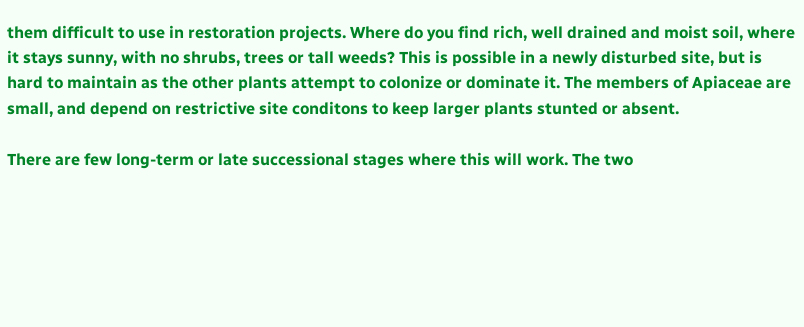them difficult to use in restoration projects. Where do you find rich, well drained and moist soil, where it stays sunny, with no shrubs, trees or tall weeds? This is possible in a newly disturbed site, but is hard to maintain as the other plants attempt to colonize or dominate it. The members of Apiaceae are small, and depend on restrictive site conditons to keep larger plants stunted or absent.

There are few long-term or late successional stages where this will work. The two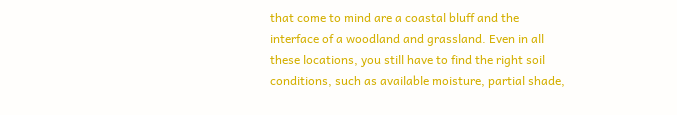that come to mind are a coastal bluff and the interface of a woodland and grassland. Even in all these locations, you still have to find the right soil conditions, such as available moisture, partial shade,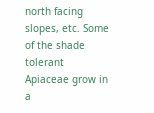north facing slopes, etc. Some of the shade tolerant Apiaceae grow in a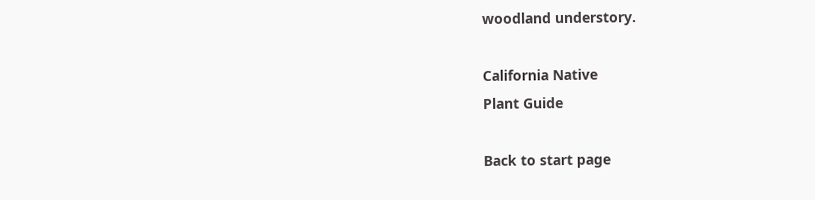woodland understory.

California Native
Plant Guide

Back to start page